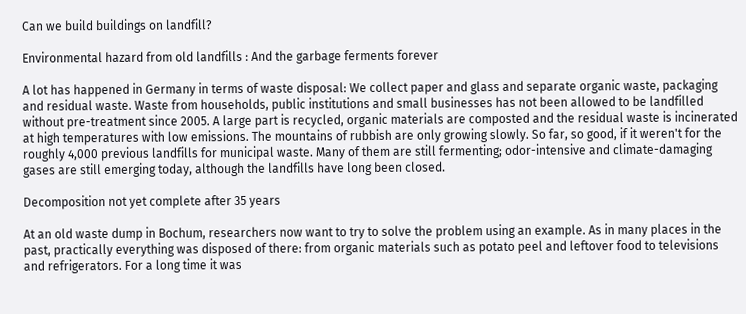Can we build buildings on landfill?

Environmental hazard from old landfills : And the garbage ferments forever

A lot has happened in Germany in terms of waste disposal: We collect paper and glass and separate organic waste, packaging and residual waste. Waste from households, public institutions and small businesses has not been allowed to be landfilled without pre-treatment since 2005. A large part is recycled, organic materials are composted and the residual waste is incinerated at high temperatures with low emissions. The mountains of rubbish are only growing slowly. So far, so good, if it weren't for the roughly 4,000 previous landfills for municipal waste. Many of them are still fermenting; odor-intensive and climate-damaging gases are still emerging today, although the landfills have long been closed.

Decomposition not yet complete after 35 years

At an old waste dump in Bochum, researchers now want to try to solve the problem using an example. As in many places in the past, practically everything was disposed of there: from organic materials such as potato peel and leftover food to televisions and refrigerators. For a long time it was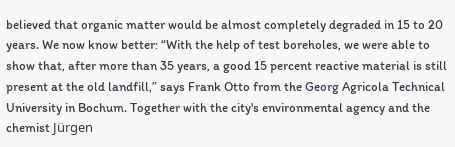believed that organic matter would be almost completely degraded in 15 to 20 years. We now know better: “With the help of test boreholes, we were able to show that, after more than 35 years, a good 15 percent reactive material is still present at the old landfill,” says Frank Otto from the Georg Agricola Technical University in Bochum. Together with the city's environmental agency and the chemist Jürgen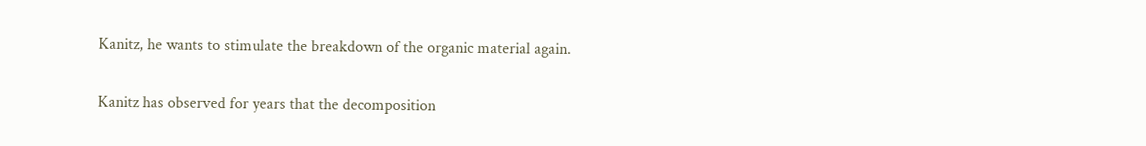Kanitz, he wants to stimulate the breakdown of the organic material again.

Kanitz has observed for years that the decomposition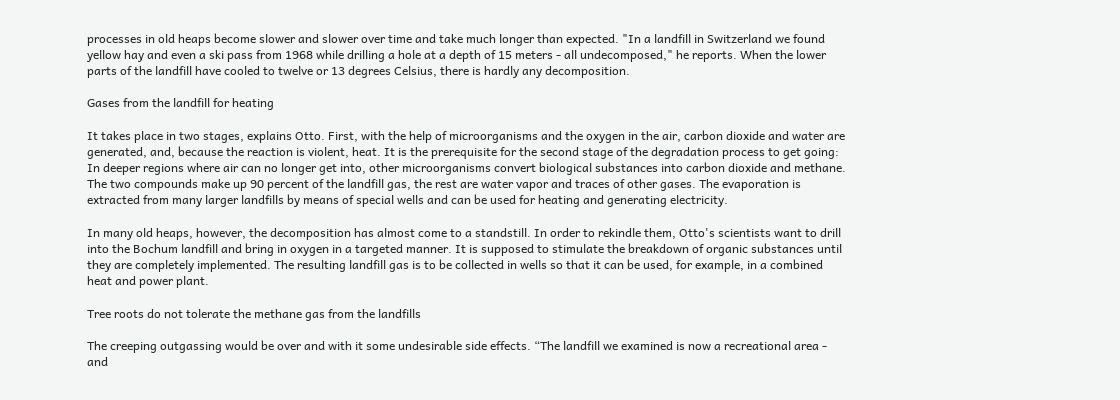processes in old heaps become slower and slower over time and take much longer than expected. "In a landfill in Switzerland we found yellow hay and even a ski pass from 1968 while drilling a hole at a depth of 15 meters - all undecomposed," he reports. When the lower parts of the landfill have cooled to twelve or 13 degrees Celsius, there is hardly any decomposition.

Gases from the landfill for heating

It takes place in two stages, explains Otto. First, with the help of microorganisms and the oxygen in the air, carbon dioxide and water are generated, and, because the reaction is violent, heat. It is the prerequisite for the second stage of the degradation process to get going: In deeper regions where air can no longer get into, other microorganisms convert biological substances into carbon dioxide and methane. The two compounds make up 90 percent of the landfill gas, the rest are water vapor and traces of other gases. The evaporation is extracted from many larger landfills by means of special wells and can be used for heating and generating electricity.

In many old heaps, however, the decomposition has almost come to a standstill. In order to rekindle them, Otto's scientists want to drill into the Bochum landfill and bring in oxygen in a targeted manner. It is supposed to stimulate the breakdown of organic substances until they are completely implemented. The resulting landfill gas is to be collected in wells so that it can be used, for example, in a combined heat and power plant.

Tree roots do not tolerate the methane gas from the landfills

The creeping outgassing would be over and with it some undesirable side effects. “The landfill we examined is now a recreational area - and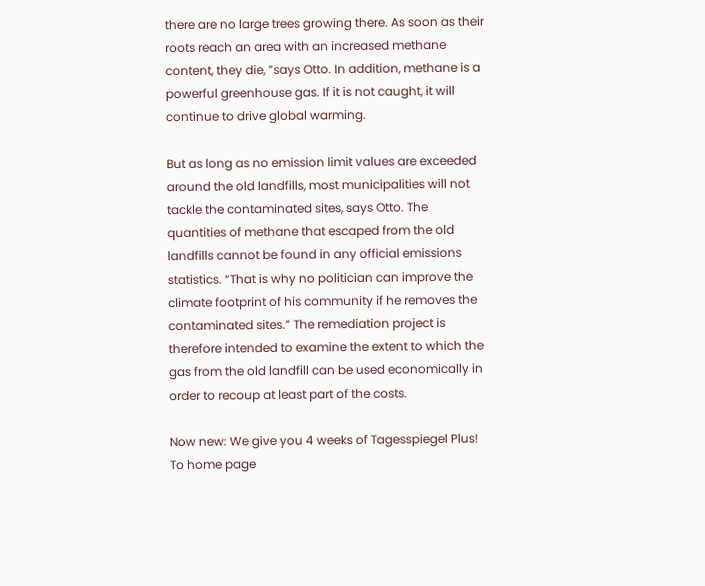there are no large trees growing there. As soon as their roots reach an area with an increased methane content, they die, ”says Otto. In addition, methane is a powerful greenhouse gas. If it is not caught, it will continue to drive global warming.

But as long as no emission limit values are exceeded around the old landfills, most municipalities will not tackle the contaminated sites, says Otto. The quantities of methane that escaped from the old landfills cannot be found in any official emissions statistics. “That is why no politician can improve the climate footprint of his community if he removes the contaminated sites.” The remediation project is therefore intended to examine the extent to which the gas from the old landfill can be used economically in order to recoup at least part of the costs.

Now new: We give you 4 weeks of Tagesspiegel Plus! To home page